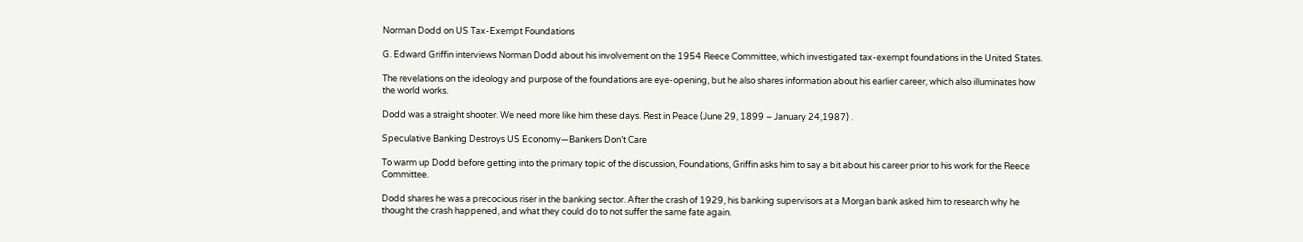Norman Dodd on US Tax-Exempt Foundations

G. Edward Griffin interviews Norman Dodd about his involvement on the 1954 Reece Committee, which investigated tax-exempt foundations in the United States.

The revelations on the ideology and purpose of the foundations are eye-opening, but he also shares information about his earlier career, which also illuminates how the world works.

Dodd was a straight shooter. We need more like him these days. Rest in Peace (June 29, 1899 – January 24,1987) .

Speculative Banking Destroys US Economy—Bankers Don’t Care

To warm up Dodd before getting into the primary topic of the discussion, Foundations, Griffin asks him to say a bit about his career prior to his work for the Reece Committee.

Dodd shares he was a precocious riser in the banking sector. After the crash of 1929, his banking supervisors at a Morgan bank asked him to research why he thought the crash happened, and what they could do to not suffer the same fate again.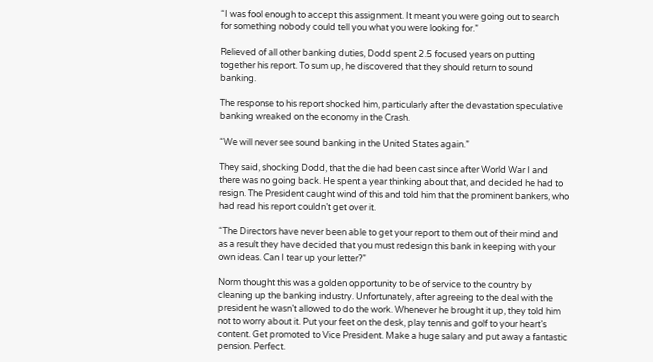“I was fool enough to accept this assignment. It meant you were going out to search for something nobody could tell you what you were looking for.”

Relieved of all other banking duties, Dodd spent 2.5 focused years on putting together his report. To sum up, he discovered that they should return to sound banking.

The response to his report shocked him, particularly after the devastation speculative banking wreaked on the economy in the Crash.

“We will never see sound banking in the United States again.”

They said, shocking Dodd, that the die had been cast since after World War I and there was no going back. He spent a year thinking about that, and decided he had to resign. The President caught wind of this and told him that the prominent bankers, who had read his report couldn’t get over it.

“The Directors have never been able to get your report to them out of their mind and as a result they have decided that you must redesign this bank in keeping with your own ideas. Can I tear up your letter?”

Norm thought this was a golden opportunity to be of service to the country by cleaning up the banking industry. Unfortunately, after agreeing to the deal with the president he wasn’t allowed to do the work. Whenever he brought it up, they told him not to worry about it. Put your feet on the desk, play tennis and golf to your heart’s content. Get promoted to Vice President. Make a huge salary and put away a fantastic pension. Perfect.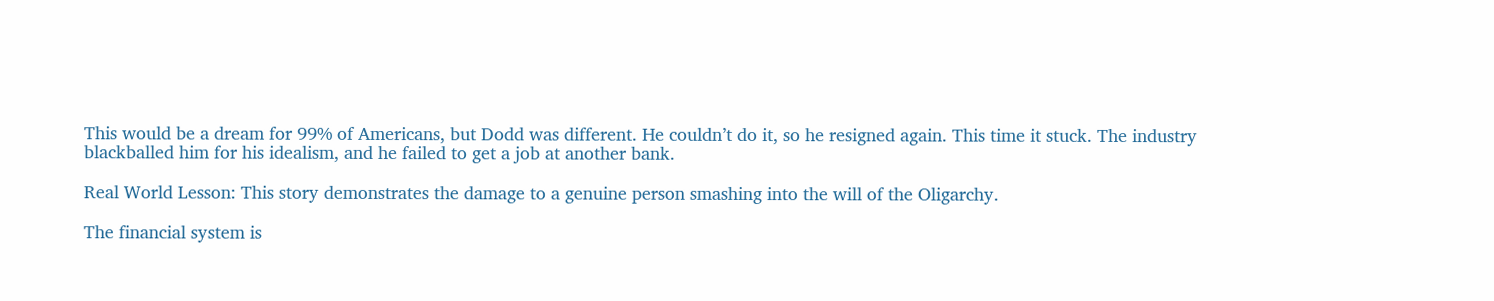This would be a dream for 99% of Americans, but Dodd was different. He couldn’t do it, so he resigned again. This time it stuck. The industry blackballed him for his idealism, and he failed to get a job at another bank.

Real World Lesson: This story demonstrates the damage to a genuine person smashing into the will of the Oligarchy.

The financial system is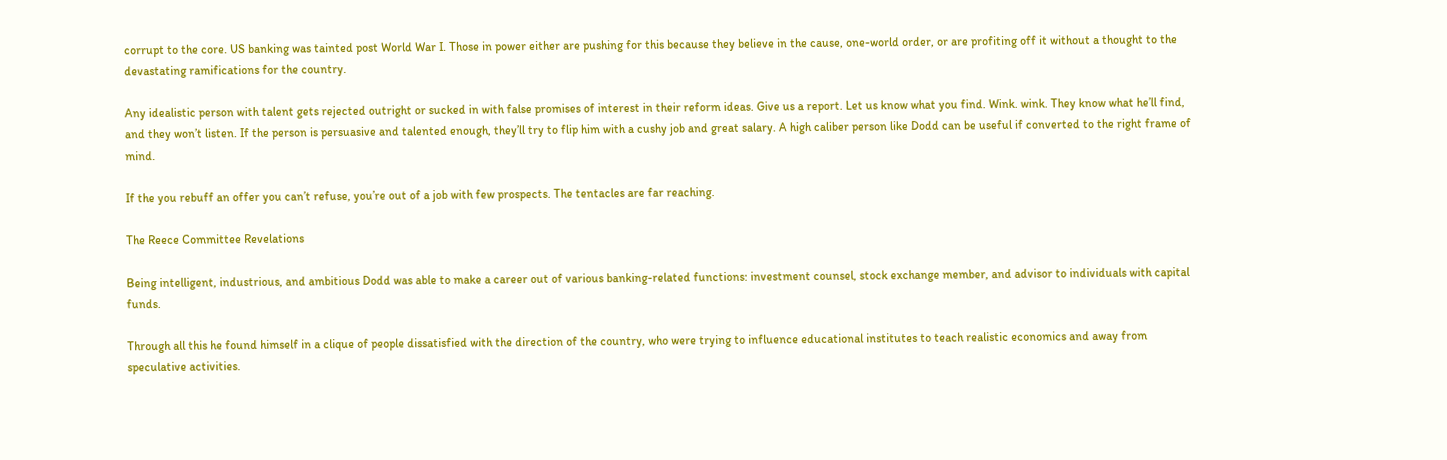corrupt to the core. US banking was tainted post World War I. Those in power either are pushing for this because they believe in the cause, one-world order, or are profiting off it without a thought to the devastating ramifications for the country.

Any idealistic person with talent gets rejected outright or sucked in with false promises of interest in their reform ideas. Give us a report. Let us know what you find. Wink. wink. They know what he’ll find, and they won’t listen. If the person is persuasive and talented enough, they’ll try to flip him with a cushy job and great salary. A high caliber person like Dodd can be useful if converted to the right frame of mind.

If the you rebuff an offer you can’t refuse, you’re out of a job with few prospects. The tentacles are far reaching.

The Reece Committee Revelations

Being intelligent, industrious, and ambitious Dodd was able to make a career out of various banking-related functions: investment counsel, stock exchange member, and advisor to individuals with capital funds.

Through all this he found himself in a clique of people dissatisfied with the direction of the country, who were trying to influence educational institutes to teach realistic economics and away from speculative activities.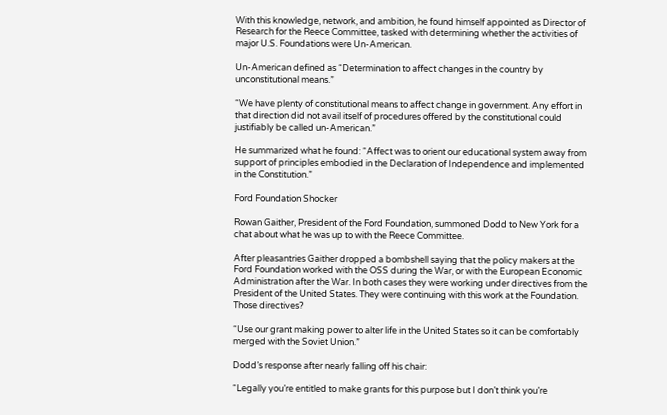With this knowledge, network, and ambition, he found himself appointed as Director of Research for the Reece Committee, tasked with determining whether the activities of major U.S. Foundations were Un-American.

Un-American defined as “Determination to affect changes in the country by unconstitutional means.”

“We have plenty of constitutional means to affect change in government. Any effort in that direction did not avail itself of procedures offered by the constitutional could justifiably be called un-American.”

He summarized what he found: “Affect was to orient our educational system away from support of principles embodied in the Declaration of Independence and implemented in the Constitution.”

Ford Foundation Shocker

Rowan Gaither, President of the Ford Foundation, summoned Dodd to New York for a chat about what he was up to with the Reece Committee.

After pleasantries Gaither dropped a bombshell saying that the policy makers at the Ford Foundation worked with the OSS during the War, or with the European Economic Administration after the War. In both cases they were working under directives from the President of the United States. They were continuing with this work at the Foundation. Those directives?

“Use our grant making power to alter life in the United States so it can be comfortably merged with the Soviet Union.”

Dodd’s response after nearly falling off his chair:

“Legally you’re entitled to make grants for this purpose but I don’t think you’re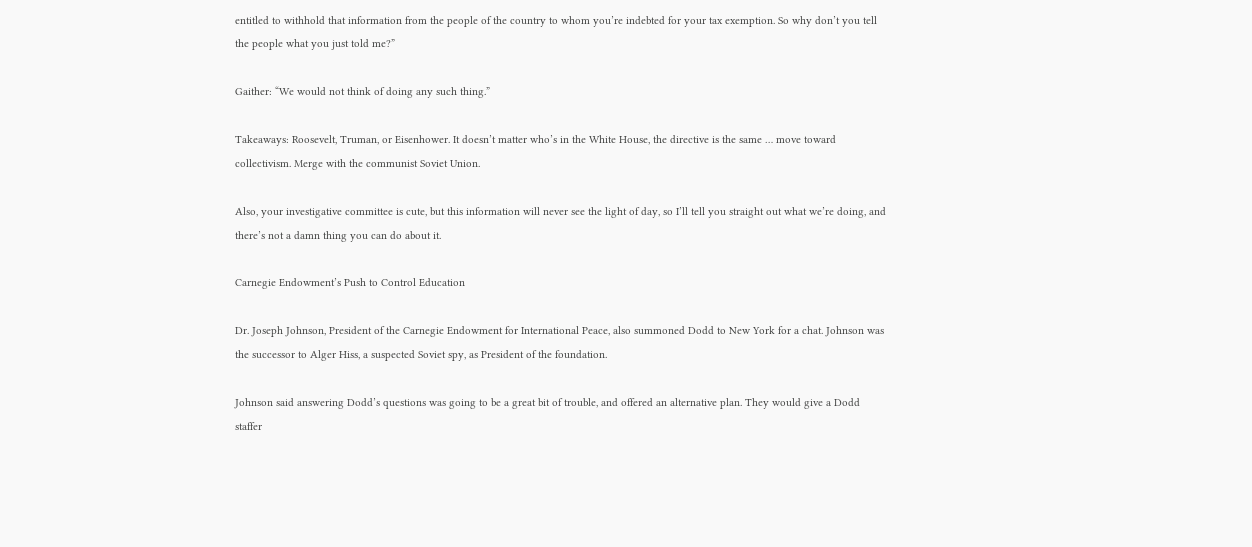entitled to withhold that information from the people of the country to whom you’re indebted for your tax exemption. So why don’t you tell the people what you just told me?”

Gaither: “We would not think of doing any such thing.”

Takeaways: Roosevelt, Truman, or Eisenhower. It doesn’t matter who’s in the White House, the directive is the same … move toward collectivism. Merge with the communist Soviet Union.

Also, your investigative committee is cute, but this information will never see the light of day, so I’ll tell you straight out what we’re doing, and there’s not a damn thing you can do about it.

Carnegie Endowment’s Push to Control Education

Dr. Joseph Johnson, President of the Carnegie Endowment for International Peace, also summoned Dodd to New York for a chat. Johnson was the successor to Alger Hiss, a suspected Soviet spy, as President of the foundation.

Johnson said answering Dodd’s questions was going to be a great bit of trouble, and offered an alternative plan. They would give a Dodd staffer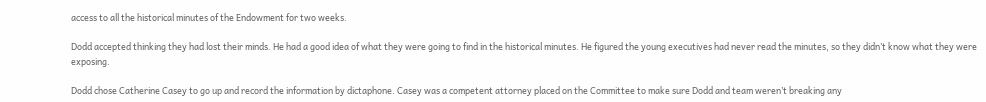access to all the historical minutes of the Endowment for two weeks.

Dodd accepted thinking they had lost their minds. He had a good idea of what they were going to find in the historical minutes. He figured the young executives had never read the minutes, so they didn’t know what they were exposing.

Dodd chose Catherine Casey to go up and record the information by dictaphone. Casey was a competent attorney placed on the Committee to make sure Dodd and team weren’t breaking any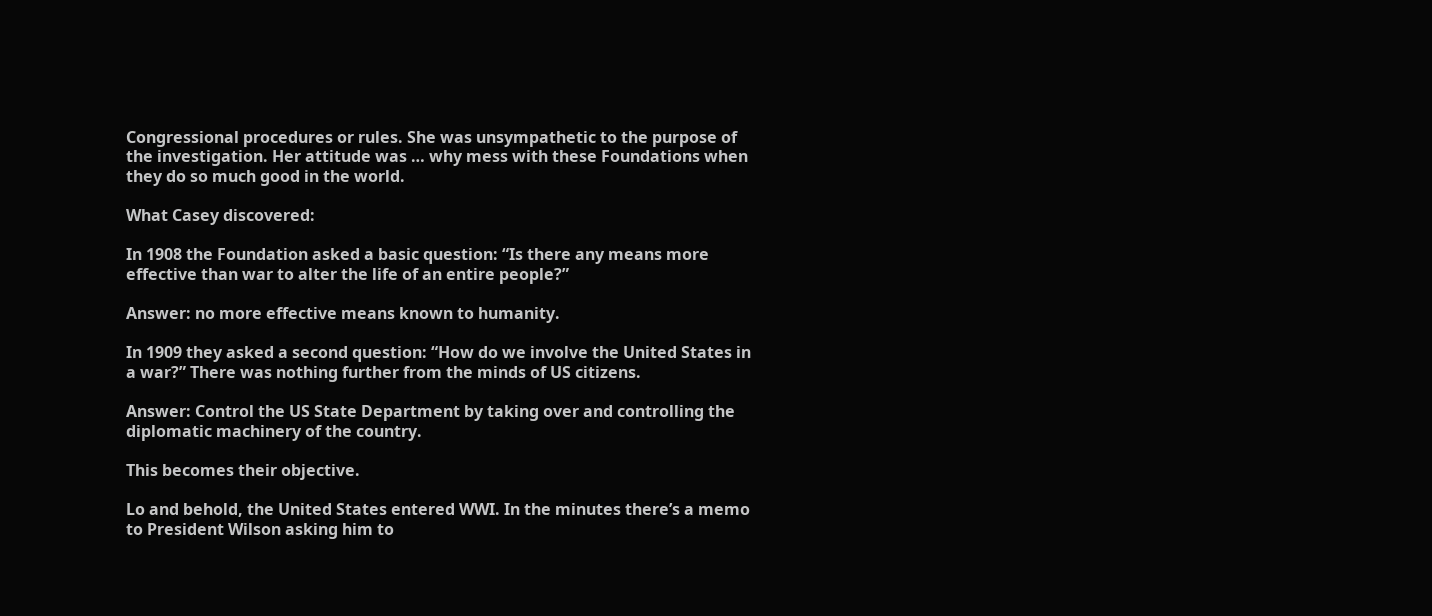Congressional procedures or rules. She was unsympathetic to the purpose of the investigation. Her attitude was … why mess with these Foundations when they do so much good in the world.

What Casey discovered:

In 1908 the Foundation asked a basic question: “Is there any means more effective than war to alter the life of an entire people?”

Answer: no more effective means known to humanity.

In 1909 they asked a second question: “How do we involve the United States in a war?” There was nothing further from the minds of US citizens.

Answer: Control the US State Department by taking over and controlling the diplomatic machinery of the country.

This becomes their objective.

Lo and behold, the United States entered WWI. In the minutes there’s a memo to President Wilson asking him to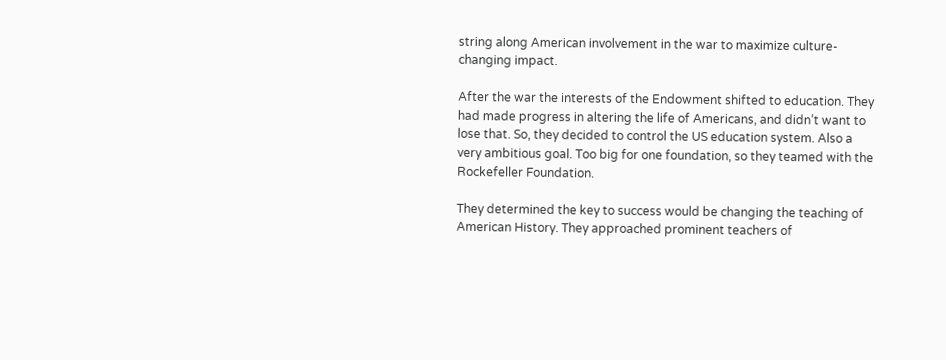string along American involvement in the war to maximize culture-changing impact.

After the war the interests of the Endowment shifted to education. They had made progress in altering the life of Americans, and didn’t want to lose that. So, they decided to control the US education system. Also a very ambitious goal. Too big for one foundation, so they teamed with the Rockefeller Foundation.

They determined the key to success would be changing the teaching of American History. They approached prominent teachers of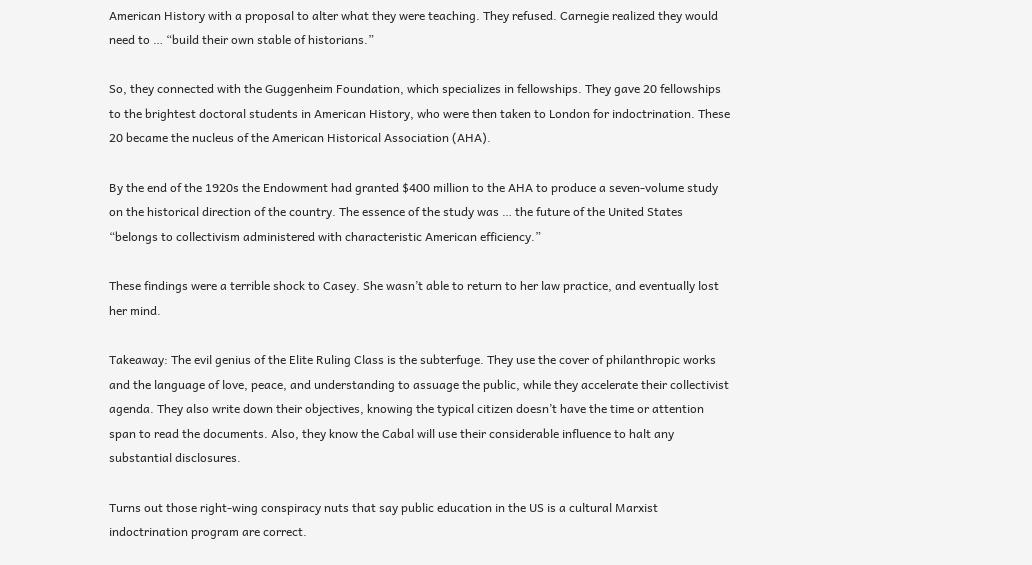American History with a proposal to alter what they were teaching. They refused. Carnegie realized they would need to … “build their own stable of historians.”

So, they connected with the Guggenheim Foundation, which specializes in fellowships. They gave 20 fellowships to the brightest doctoral students in American History, who were then taken to London for indoctrination. These 20 became the nucleus of the American Historical Association (AHA).

By the end of the 1920s the Endowment had granted $400 million to the AHA to produce a seven-volume study on the historical direction of the country. The essence of the study was … the future of the United States “belongs to collectivism administered with characteristic American efficiency.”

These findings were a terrible shock to Casey. She wasn’t able to return to her law practice, and eventually lost her mind.

Takeaway: The evil genius of the Elite Ruling Class is the subterfuge. They use the cover of philanthropic works and the language of love, peace, and understanding to assuage the public, while they accelerate their collectivist agenda. They also write down their objectives, knowing the typical citizen doesn’t have the time or attention span to read the documents. Also, they know the Cabal will use their considerable influence to halt any substantial disclosures.

Turns out those right-wing conspiracy nuts that say public education in the US is a cultural Marxist indoctrination program are correct.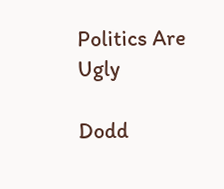Politics Are Ugly

Dodd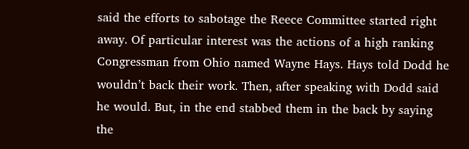said the efforts to sabotage the Reece Committee started right away. Of particular interest was the actions of a high ranking Congressman from Ohio named Wayne Hays. Hays told Dodd he wouldn’t back their work. Then, after speaking with Dodd said he would. But, in the end stabbed them in the back by saying the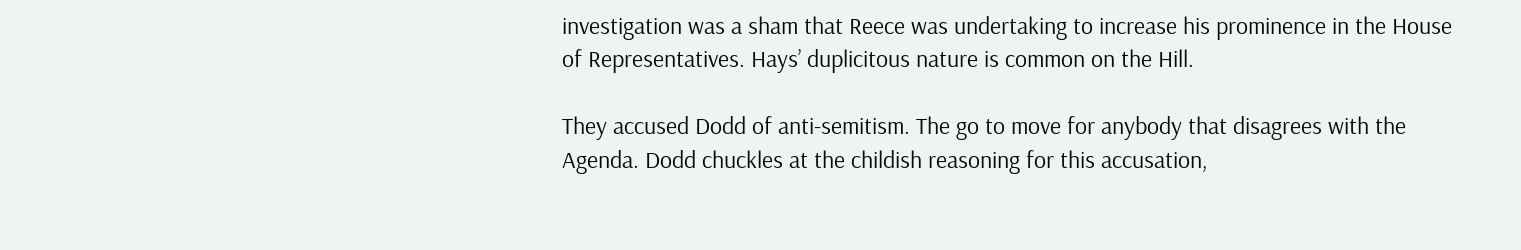investigation was a sham that Reece was undertaking to increase his prominence in the House of Representatives. Hays’ duplicitous nature is common on the Hill.

They accused Dodd of anti-semitism. The go to move for anybody that disagrees with the Agenda. Dodd chuckles at the childish reasoning for this accusation,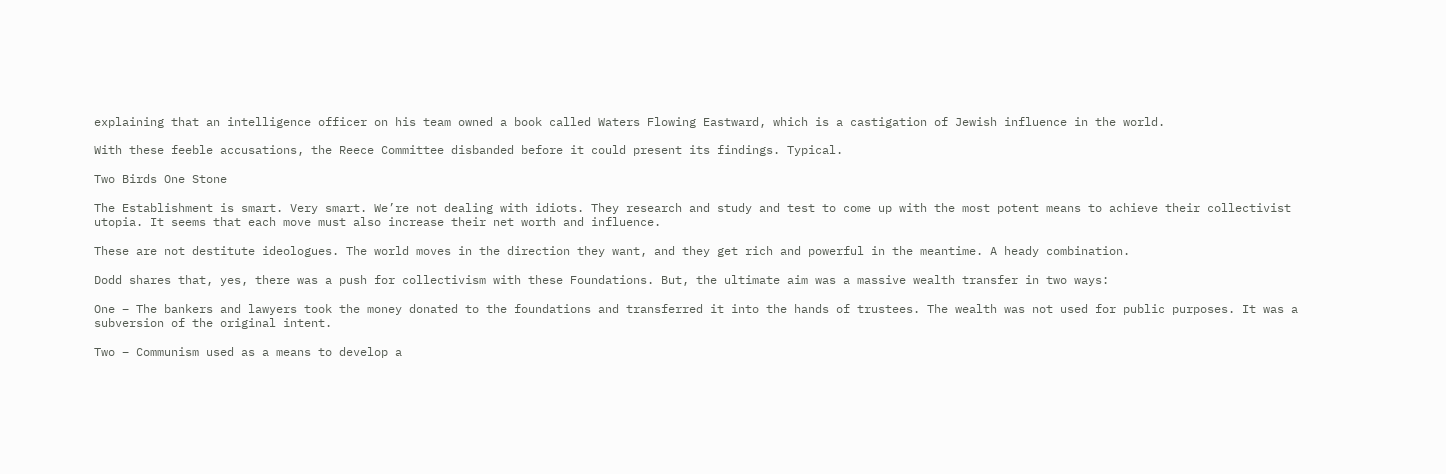explaining that an intelligence officer on his team owned a book called Waters Flowing Eastward, which is a castigation of Jewish influence in the world.

With these feeble accusations, the Reece Committee disbanded before it could present its findings. Typical.

Two Birds One Stone

The Establishment is smart. Very smart. We’re not dealing with idiots. They research and study and test to come up with the most potent means to achieve their collectivist utopia. It seems that each move must also increase their net worth and influence.

These are not destitute ideologues. The world moves in the direction they want, and they get rich and powerful in the meantime. A heady combination.

Dodd shares that, yes, there was a push for collectivism with these Foundations. But, the ultimate aim was a massive wealth transfer in two ways:

One – The bankers and lawyers took the money donated to the foundations and transferred it into the hands of trustees. The wealth was not used for public purposes. It was a subversion of the original intent.

Two – Communism used as a means to develop a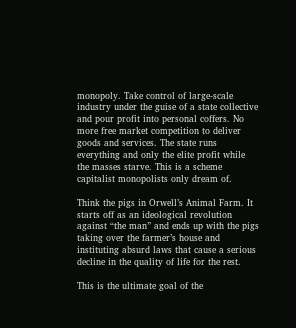monopoly. Take control of large-scale industry under the guise of a state collective and pour profit into personal coffers. No more free market competition to deliver goods and services. The state runs everything and only the elite profit while the masses starve. This is a scheme capitalist monopolists only dream of.

Think the pigs in Orwell’s Animal Farm. It starts off as an ideological revolution against “the man” and ends up with the pigs taking over the farmer’s house and instituting absurd laws that cause a serious decline in the quality of life for the rest.

This is the ultimate goal of the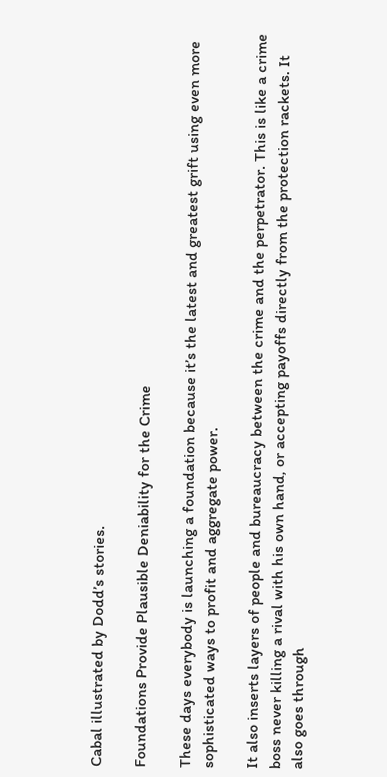Cabal illustrated by Dodd’s stories.

Foundations Provide Plausible Deniability for the Crime

These days everybody is launching a foundation because it’s the latest and greatest grift using even more sophisticated ways to profit and aggregate power.

It also inserts layers of people and bureaucracy between the crime and the perpetrator. This is like a crime boss never killing a rival with his own hand, or accepting payoffs directly from the protection rackets. It also goes through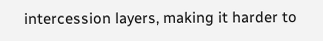intercession layers, making it harder to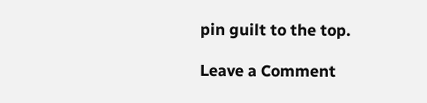pin guilt to the top.

Leave a Comment